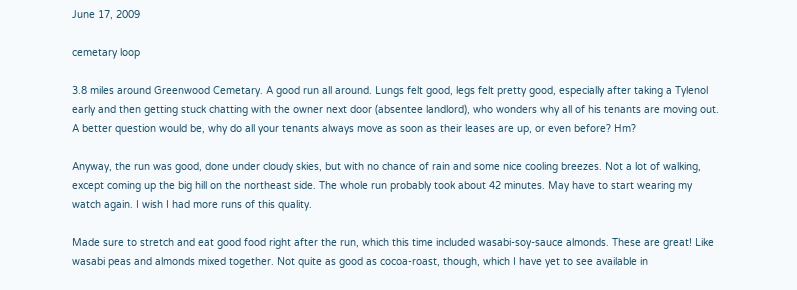June 17, 2009

cemetary loop

3.8 miles around Greenwood Cemetary. A good run all around. Lungs felt good, legs felt pretty good, especially after taking a Tylenol early and then getting stuck chatting with the owner next door (absentee landlord), who wonders why all of his tenants are moving out. A better question would be, why do all your tenants always move as soon as their leases are up, or even before? Hm?

Anyway, the run was good, done under cloudy skies, but with no chance of rain and some nice cooling breezes. Not a lot of walking, except coming up the big hill on the northeast side. The whole run probably took about 42 minutes. May have to start wearing my watch again. I wish I had more runs of this quality.

Made sure to stretch and eat good food right after the run, which this time included wasabi-soy-sauce almonds. These are great! Like wasabi peas and almonds mixed together. Not quite as good as cocoa-roast, though, which I have yet to see available in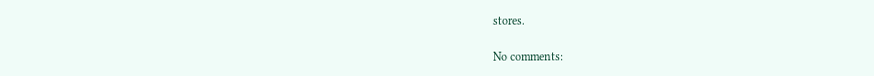stores.

No comments: